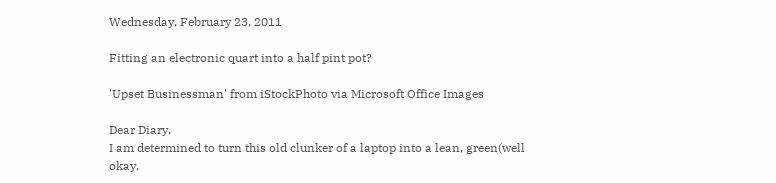Wednesday, February 23, 2011

Fitting an electronic quart into a half pint pot?

'Upset Businessman' from iStockPhoto via Microsoft Office Images

Dear Diary,
I am determined to turn this old clunker of a laptop into a lean, green(well okay,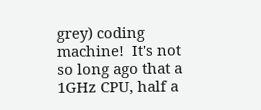grey) coding machine!  It's not so long ago that a 1GHz CPU, half a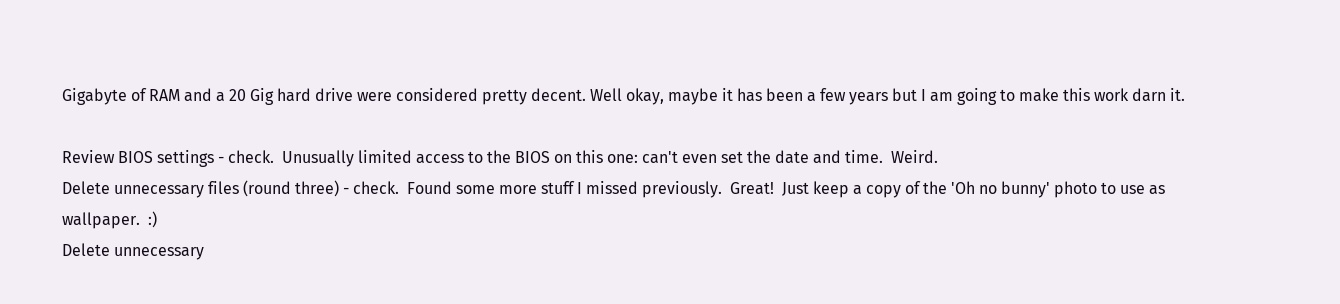Gigabyte of RAM and a 20 Gig hard drive were considered pretty decent. Well okay, maybe it has been a few years but I am going to make this work darn it.

Review BIOS settings - check.  Unusually limited access to the BIOS on this one: can't even set the date and time.  Weird.
Delete unnecessary files (round three) - check.  Found some more stuff I missed previously.  Great!  Just keep a copy of the 'Oh no bunny' photo to use as wallpaper.  :)
Delete unnecessary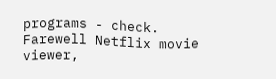programs - check.  Farewell Netflix movie viewer,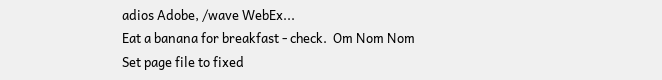adios Adobe, /wave WebEx...
Eat a banana for breakfast - check.  Om Nom Nom
Set page file to fixed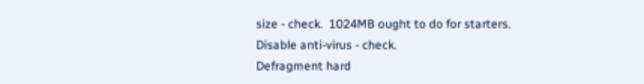size - check.  1024MB ought to do for starters.
Disable anti-virus - check.
Defragment hard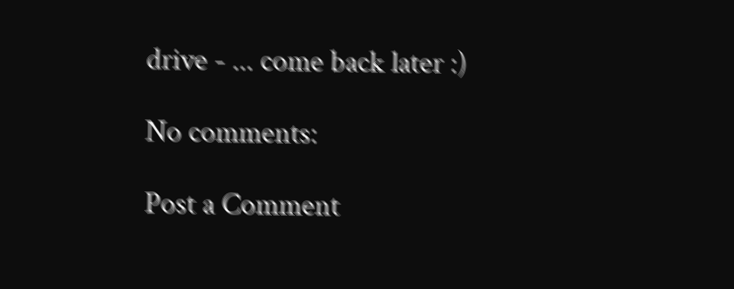drive - ... come back later :)

No comments:

Post a Comment